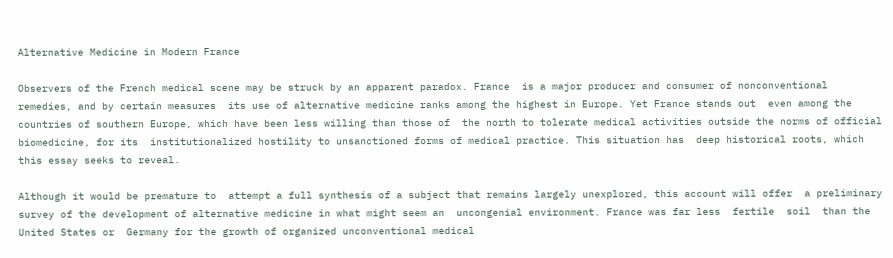Alternative Medicine in Modern France

Observers of the French medical scene may be struck by an apparent paradox. France  is a major producer and consumer of nonconventional remedies, and by certain measures  its use of alternative medicine ranks among the highest in Europe. Yet France stands out  even among the countries of southern Europe, which have been less willing than those of  the north to tolerate medical activities outside the norms of official biomedicine, for its  institutionalized hostility to unsanctioned forms of medical practice. This situation has  deep historical roots, which this essay seeks to reveal.

Although it would be premature to  attempt a full synthesis of a subject that remains largely unexplored, this account will offer  a preliminary survey of the development of alternative medicine in what might seem an  uncongenial environment. France was far less  fertile  soil  than the United States or  Germany for the growth of organized unconventional medical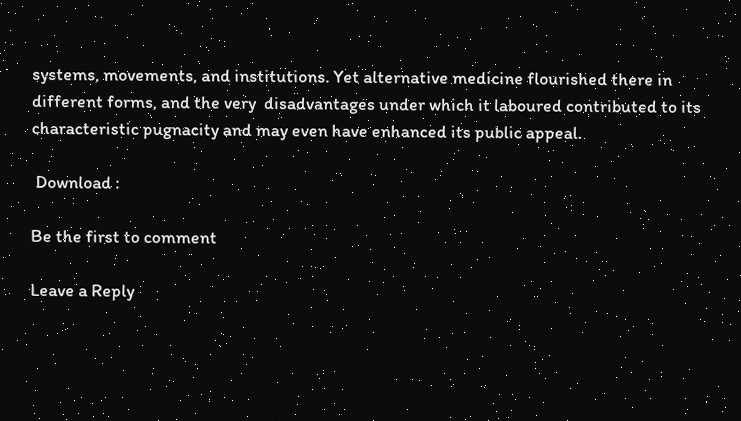systems, movements, and institutions. Yet alternative medicine flourished there in different forms, and the very  disadvantages under which it laboured contributed to its characteristic pugnacity and may even have enhanced its public appeal.

 Download :

Be the first to comment

Leave a Reply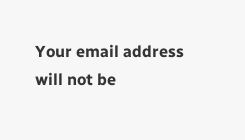Your email address will not be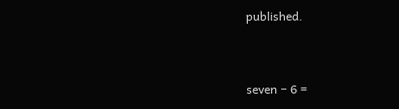published.


seven − 6 =